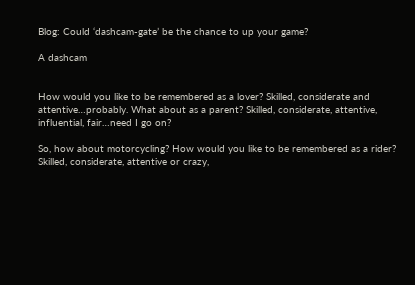Blog: Could ‘dashcam-gate’ be the chance to up your game?

A dashcam


How would you like to be remembered as a lover? Skilled, considerate and attentive…probably. What about as a parent? Skilled, considerate, attentive, influential, fair…need I go on?

So, how about motorcycling? How would you like to be remembered as a rider? Skilled, considerate, attentive or crazy,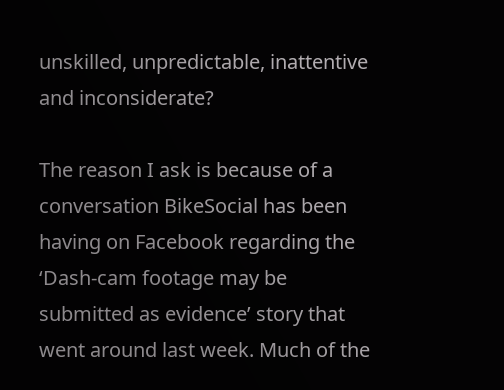unskilled, unpredictable, inattentive and inconsiderate?

The reason I ask is because of a conversation BikeSocial has been having on Facebook regarding the ‘Dash-cam footage may be submitted as evidence’ story that went around last week. Much of the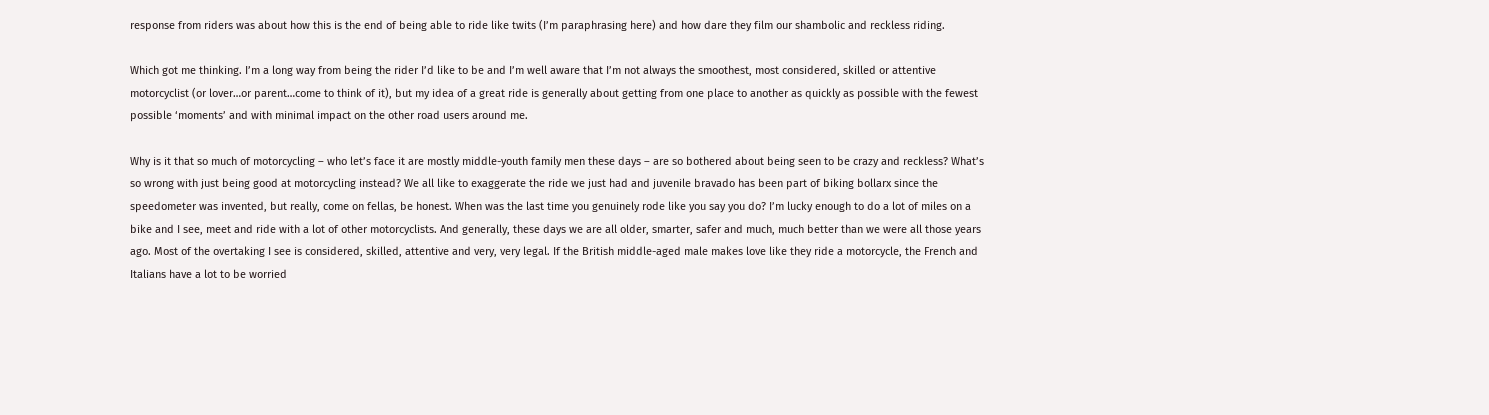response from riders was about how this is the end of being able to ride like twits (I’m paraphrasing here) and how dare they film our shambolic and reckless riding.

Which got me thinking. I’m a long way from being the rider I’d like to be and I’m well aware that I’m not always the smoothest, most considered, skilled or attentive motorcyclist (or lover…or parent…come to think of it), but my idea of a great ride is generally about getting from one place to another as quickly as possible with the fewest possible ‘moments’ and with minimal impact on the other road users around me.

Why is it that so much of motorcycling – who let’s face it are mostly middle-youth family men these days – are so bothered about being seen to be crazy and reckless? What’s so wrong with just being good at motorcycling instead? We all like to exaggerate the ride we just had and juvenile bravado has been part of biking bollarx since the speedometer was invented, but really, come on fellas, be honest. When was the last time you genuinely rode like you say you do? I’m lucky enough to do a lot of miles on a bike and I see, meet and ride with a lot of other motorcyclists. And generally, these days we are all older, smarter, safer and much, much better than we were all those years ago. Most of the overtaking I see is considered, skilled, attentive and very, very legal. If the British middle-aged male makes love like they ride a motorcycle, the French and Italians have a lot to be worried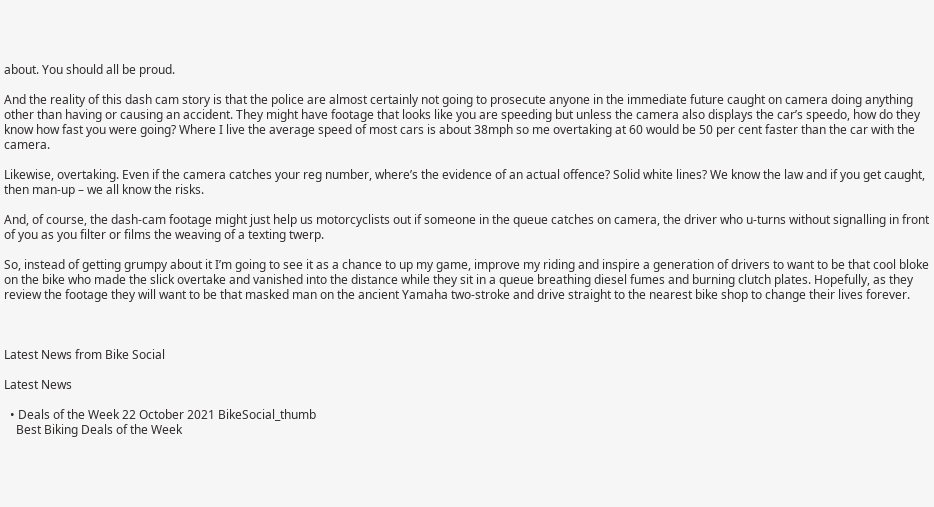about. You should all be proud.

And the reality of this dash cam story is that the police are almost certainly not going to prosecute anyone in the immediate future caught on camera doing anything other than having or causing an accident. They might have footage that looks like you are speeding but unless the camera also displays the car’s speedo, how do they know how fast you were going? Where I live the average speed of most cars is about 38mph so me overtaking at 60 would be 50 per cent faster than the car with the camera.

Likewise, overtaking. Even if the camera catches your reg number, where’s the evidence of an actual offence? Solid white lines? We know the law and if you get caught, then man-up – we all know the risks.

And, of course, the dash-cam footage might just help us motorcyclists out if someone in the queue catches on camera, the driver who u-turns without signalling in front of you as you filter or films the weaving of a texting twerp.

So, instead of getting grumpy about it I’m going to see it as a chance to up my game, improve my riding and inspire a generation of drivers to want to be that cool bloke on the bike who made the slick overtake and vanished into the distance while they sit in a queue breathing diesel fumes and burning clutch plates. Hopefully, as they review the footage they will want to be that masked man on the ancient Yamaha two-stroke and drive straight to the nearest bike shop to change their lives forever.



Latest News from Bike Social

Latest News

  • Deals of the Week 22 October 2021 BikeSocial_thumb
    Best Biking Deals of the Week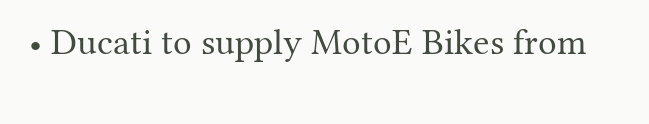• Ducati to supply MotoE Bikes from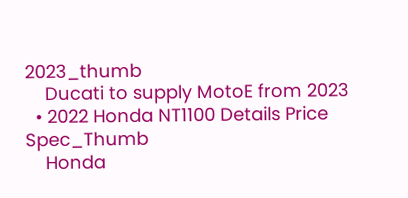2023_thumb
    Ducati to supply MotoE from 2023
  • 2022 Honda NT1100 Details Price Spec_Thumb
    Honda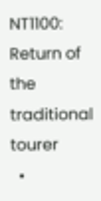NT1100: Return of the traditional tourer
  •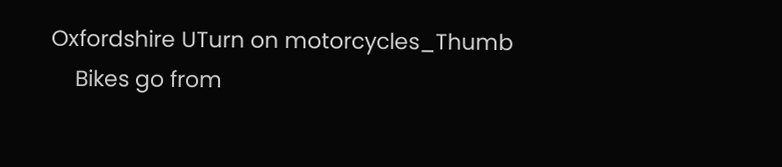Oxfordshire UTurn on motorcycles_Thumb
    Bikes go from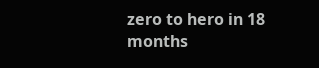zero to hero in 18 months